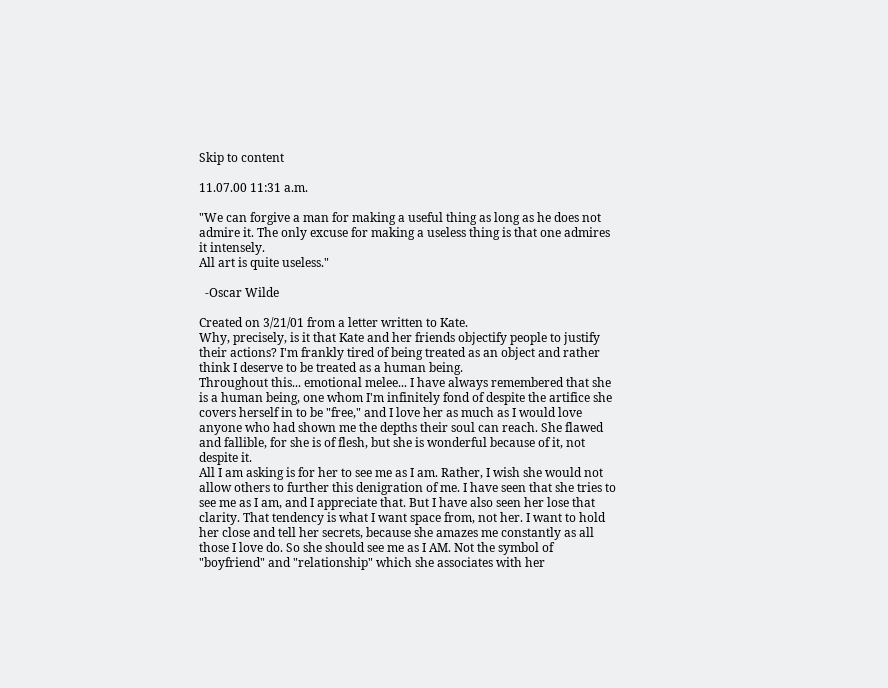Skip to content

11.07.00 11:31 a.m.

"We can forgive a man for making a useful thing as long as he does not admire it. The only excuse for making a useless thing is that one admires it intensely.
All art is quite useless."

  -Oscar Wilde

Created on 3/21/01 from a letter written to Kate.
Why, precisely, is it that Kate and her friends objectify people to justify their actions? I'm frankly tired of being treated as an object and rather think I deserve to be treated as a human being.
Throughout this... emotional melee... I have always remembered that she is a human being, one whom I'm infinitely fond of despite the artifice she covers herself in to be "free," and I love her as much as I would love anyone who had shown me the depths their soul can reach. She flawed and fallible, for she is of flesh, but she is wonderful because of it, not despite it.
All I am asking is for her to see me as I am. Rather, I wish she would not allow others to further this denigration of me. I have seen that she tries to see me as I am, and I appreciate that. But I have also seen her lose that clarity. That tendency is what I want space from, not her. I want to hold her close and tell her secrets, because she amazes me constantly as all those I love do. So she should see me as I AM. Not the symbol of "boyfriend" and "relationship" which she associates with her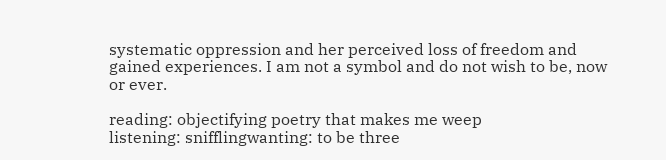systematic oppression and her perceived loss of freedom and gained experiences. I am not a symbol and do not wish to be, now or ever.

reading: objectifying poetry that makes me weep
listening: snifflingwanting: to be three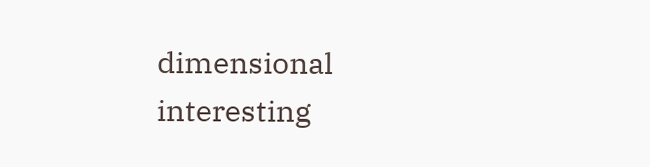dimensional
interesting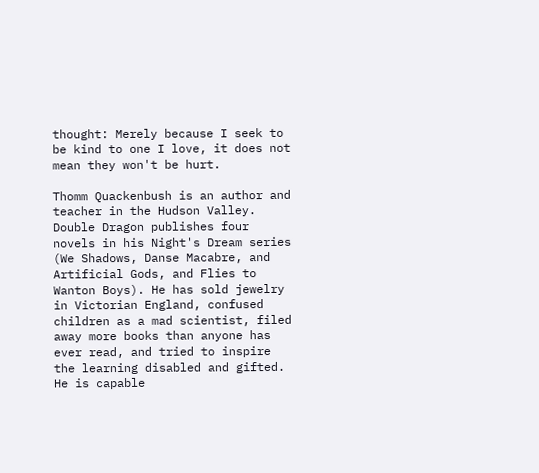thought: Merely because I seek to be kind to one I love, it does not mean they won't be hurt.

Thomm Quackenbush is an author and teacher in the Hudson Valley. Double Dragon publishes four novels in his Night's Dream series (We Shadows, Danse Macabre, and Artificial Gods, and Flies to Wanton Boys). He has sold jewelry in Victorian England, confused children as a mad scientist, filed away more books than anyone has ever read, and tried to inspire the learning disabled and gifted. He is capable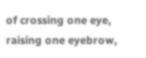of crossing one eye, raising one eyebrow,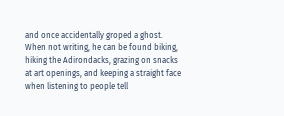and once accidentally groped a ghost. When not writing, he can be found biking, hiking the Adirondacks, grazing on snacks at art openings, and keeping a straight face when listening to people tell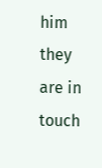him they are in touch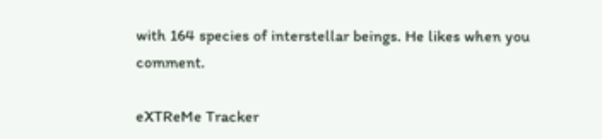with 164 species of interstellar beings. He likes when you comment.

eXTReMe Tracker